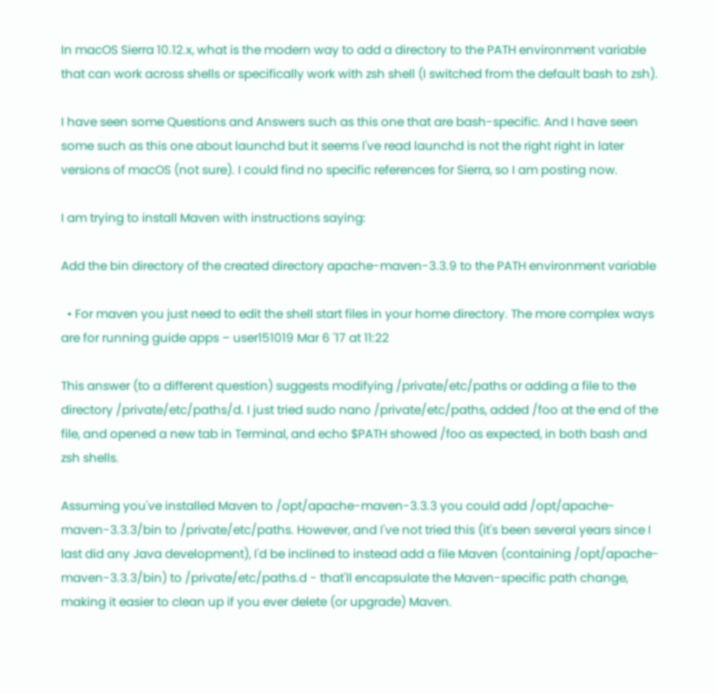In macOS Sierra 10.12.x, what is the modern way to add a directory to the PATH environment variable that can work across shells or specifically work with zsh shell (I switched from the default bash to zsh).

I have seen some Questions and Answers such as this one that are bash-specific. And I have seen some such as this one about launchd but it seems I've read launchd is not the right right in later versions of macOS (not sure). I could find no specific references for Sierra, so I am posting now.

I am trying to install Maven with instructions saying:

Add the bin directory of the created directory apache-maven-3.3.9 to the PATH environment variable

  • For maven you just need to edit the shell start files in your home directory. The more complex ways are for running guide apps – user151019 Mar 6 '17 at 11:22

This answer (to a different question) suggests modifying /private/etc/paths or adding a file to the directory /private/etc/paths/d. I just tried sudo nano /private/etc/paths, added /foo at the end of the file, and opened a new tab in Terminal, and echo $PATH showed /foo as expected, in both bash and zsh shells.

Assuming you've installed Maven to /opt/apache-maven-3.3.3 you could add /opt/apache-maven-3.3.3/bin to /private/etc/paths. However, and I've not tried this (it's been several years since I last did any Java development), I'd be inclined to instead add a file Maven (containing /opt/apache-maven-3.3.3/bin) to /private/etc/paths.d - that'll encapsulate the Maven-specific path change, making it easier to clean up if you ever delete (or upgrade) Maven.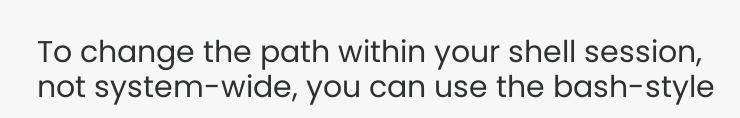To change the path within your shell session, not system-wide, you can use the bash-style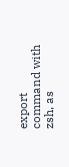export command with zsh, as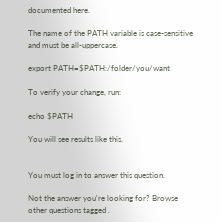documented here.

The name of the PATH variable is case-sensitive and must be all-uppercase.

export PATH=$PATH:/folder/you/want

To verify your change, run:

echo $PATH

You will see results like this.


You must log in to answer this question.

Not the answer you're looking for? Browse other questions tagged .